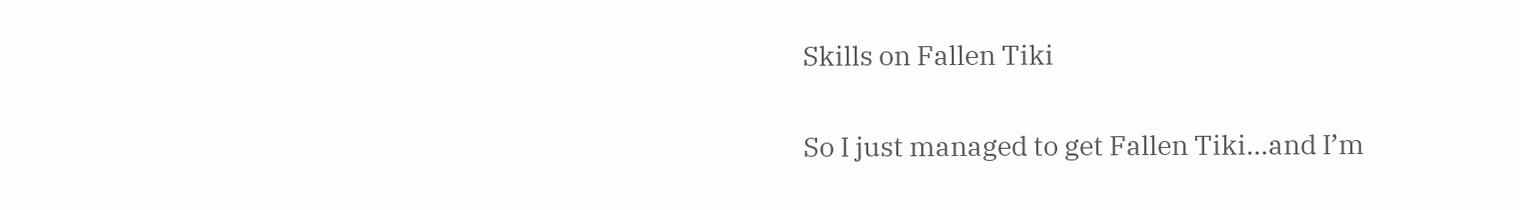Skills on Fallen Tiki

So I just managed to get Fallen Tiki…and I’m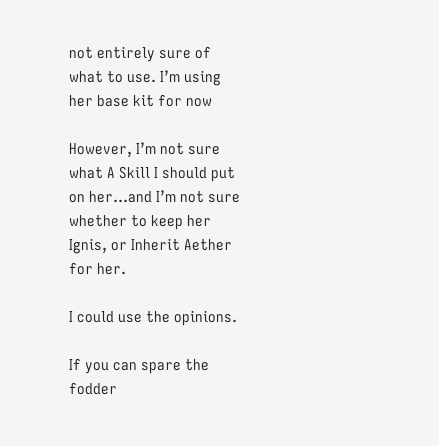not entirely sure of what to use. I’m using her base kit for now

However, I’m not sure what A Skill I should put on her…and I’m not sure whether to keep her Ignis, or Inherit Aether for her.

I could use the opinions.

If you can spare the fodder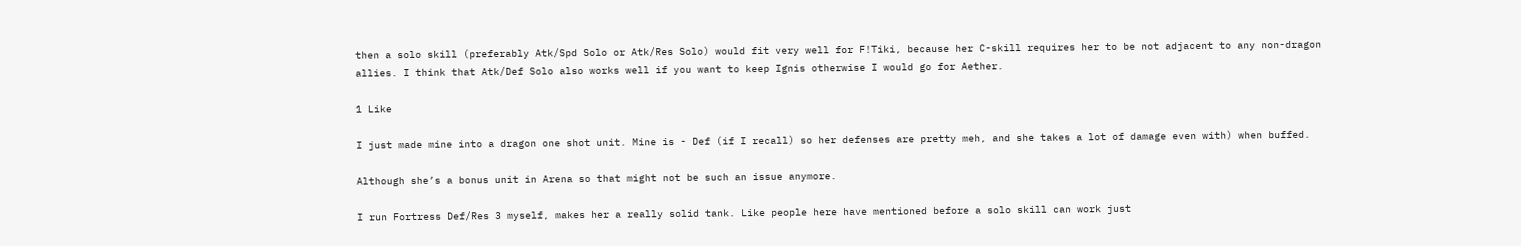then a solo skill (preferably Atk/Spd Solo or Atk/Res Solo) would fit very well for F!Tiki, because her C-skill requires her to be not adjacent to any non-dragon allies. I think that Atk/Def Solo also works well if you want to keep Ignis otherwise I would go for Aether.

1 Like

I just made mine into a dragon one shot unit. Mine is - Def (if I recall) so her defenses are pretty meh, and she takes a lot of damage even with) when buffed.

Although she’s a bonus unit in Arena so that might not be such an issue anymore.

I run Fortress Def/Res 3 myself, makes her a really solid tank. Like people here have mentioned before a solo skill can work just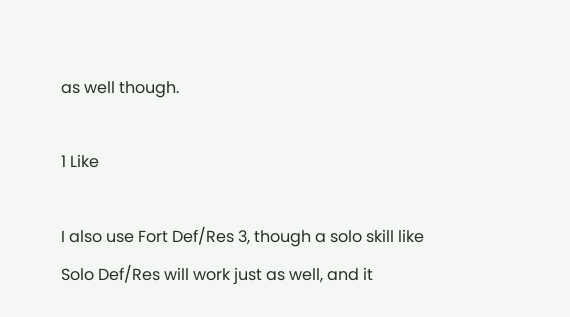as well though.

1 Like

I also use Fort Def/Res 3, though a solo skill like Solo Def/Res will work just as well, and it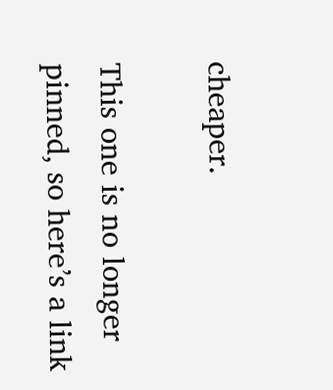cheaper.

This one is no longer pinned, so here’s a link